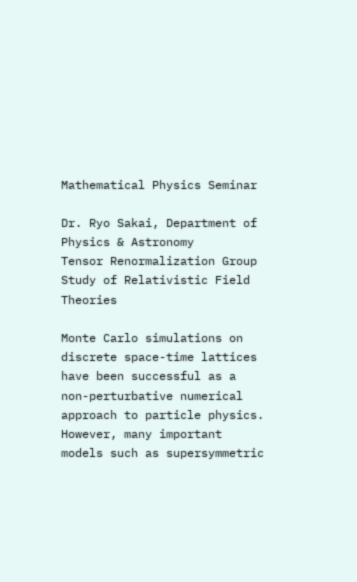Mathematical Physics Seminar

Dr. Ryo Sakai, Department of Physics & Astronomy
Tensor Renormalization Group Study of Relativistic Field Theories

Monte Carlo simulations on discrete space-time lattices have been successful as a non-perturbative numerical approach to particle physics. However, many important models such as supersymmetric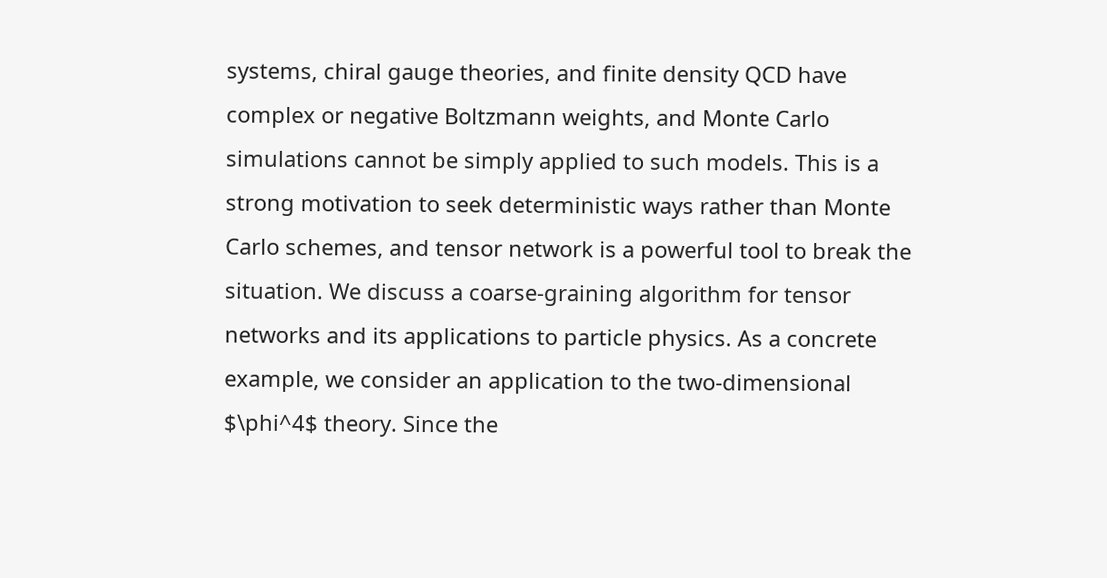systems, chiral gauge theories, and finite density QCD have complex or negative Boltzmann weights, and Monte Carlo simulations cannot be simply applied to such models. This is a strong motivation to seek deterministic ways rather than Monte Carlo schemes, and tensor network is a powerful tool to break the situation. We discuss a coarse-graining algorithm for tensor networks and its applications to particle physics. As a concrete example, we consider an application to the two-dimensional $\phi^4$ theory. Since the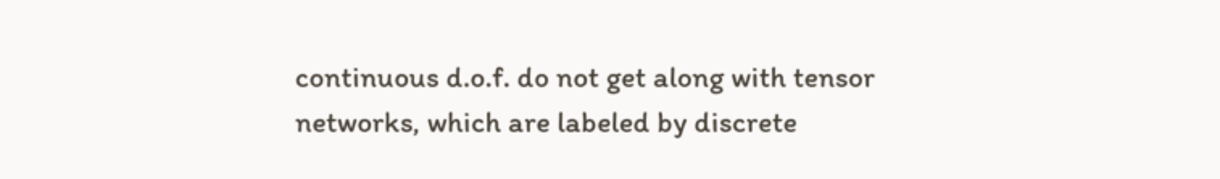continuous d.o.f. do not get along with tensor networks, which are labeled by discrete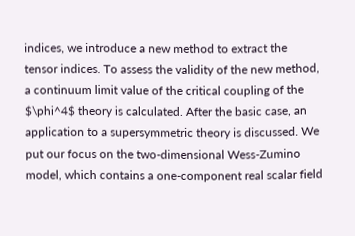indices, we introduce a new method to extract the tensor indices. To assess the validity of the new method, a continuum limit value of the critical coupling of the $\phi^4$ theory is calculated. After the basic case, an application to a supersymmetric theory is discussed. We put our focus on the two-dimensional Wess-Zumino model, which contains a one-component real scalar field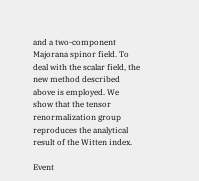and a two-component Majorana spinor field. To deal with the scalar field, the new method described above is employed. We show that the tensor renormalization group reproduces the analytical result of the Witten index.

Event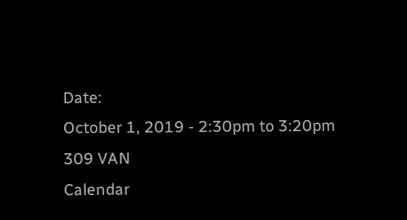Date:
October 1, 2019 - 2:30pm to 3:20pm
309 VAN
Calendar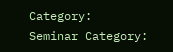Category:
Seminar Category: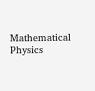Mathematical Physics